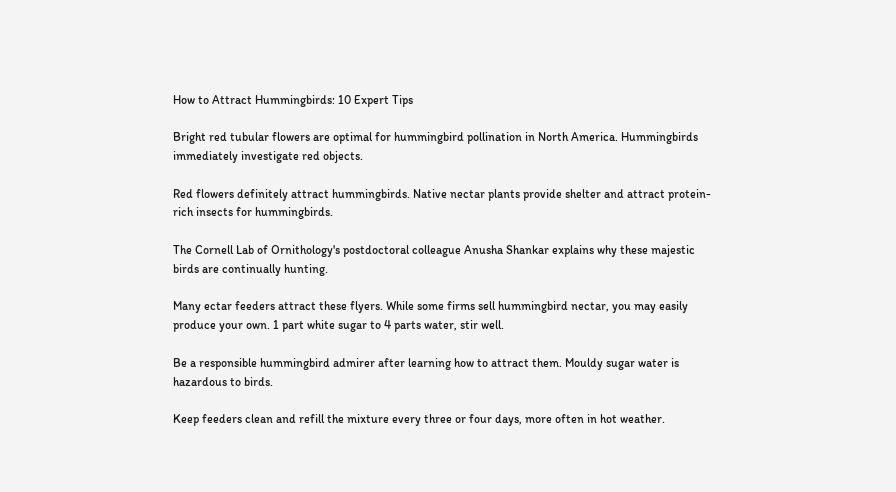How to Attract Hummingbirds: 10 Expert Tips

Bright red tubular flowers are optimal for hummingbird pollination in North America. Hummingbirds immediately investigate red objects.

Red flowers definitely attract hummingbirds. Native nectar plants provide shelter and attract protein-rich insects for hummingbirds.

The Cornell Lab of Ornithology's postdoctoral colleague Anusha Shankar explains why these majestic birds are continually hunting.

Many ectar feeders attract these flyers. While some firms sell hummingbird nectar, you may easily produce your own. 1 part white sugar to 4 parts water, stir well.

Be a responsible hummingbird admirer after learning how to attract them. Mouldy sugar water is hazardous to birds.

Keep feeders clean and refill the mixture every three or four days, more often in hot weather.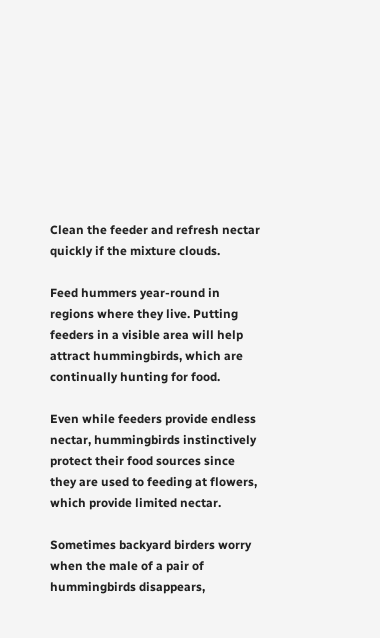Clean the feeder and refresh nectar quickly if the mixture clouds.

Feed hummers year-round in regions where they live. Putting feeders in a visible area will help attract hummingbirds, which are continually hunting for food.

Even while feeders provide endless nectar, hummingbirds instinctively protect their food sources since they are used to feeding at flowers, which provide limited nectar.

Sometimes backyard birders worry when the male of a pair of hummingbirds disappears,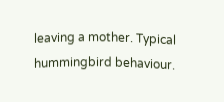leaving a mother. Typical hummingbird behaviour.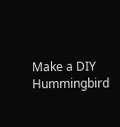Make a DIY Hummingbird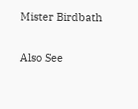Mister Birdbath

Also See